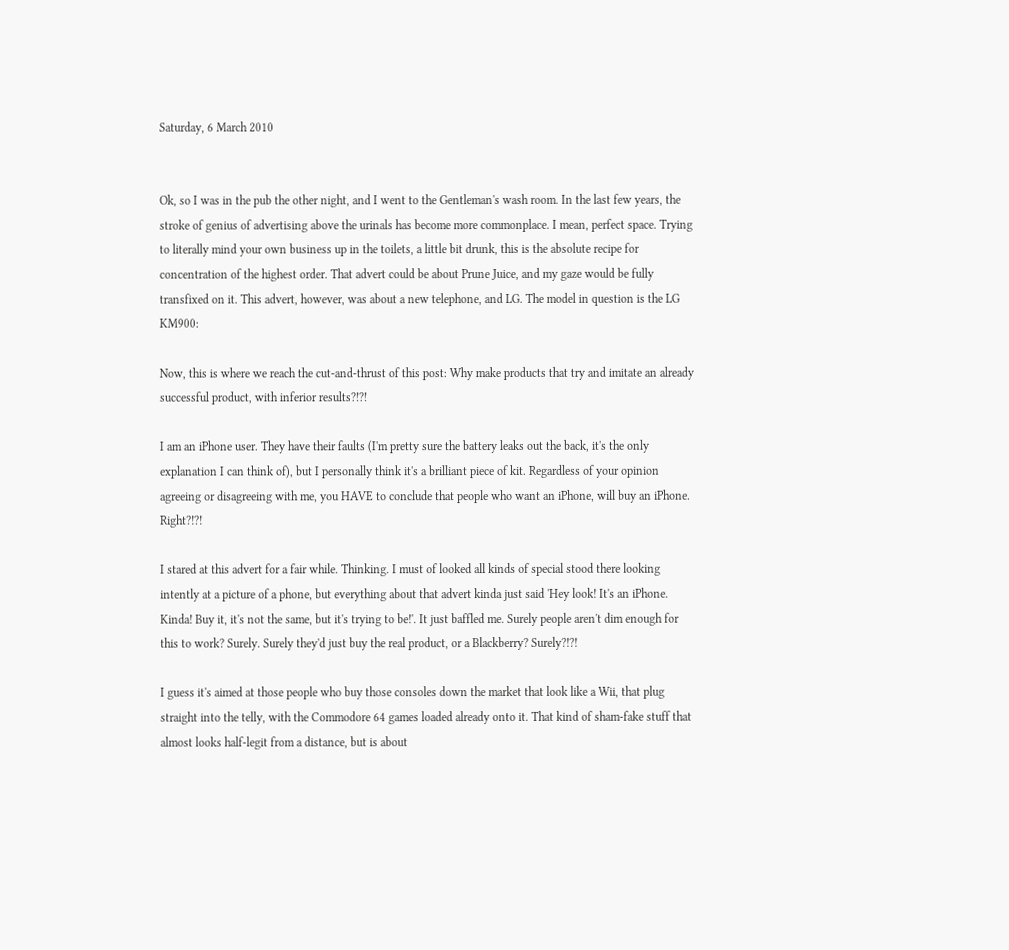Saturday, 6 March 2010


Ok, so I was in the pub the other night, and I went to the Gentleman's wash room. In the last few years, the stroke of genius of advertising above the urinals has become more commonplace. I mean, perfect space. Trying to literally mind your own business up in the toilets, a little bit drunk, this is the absolute recipe for concentration of the highest order. That advert could be about Prune Juice, and my gaze would be fully transfixed on it. This advert, however, was about a new telephone, and LG. The model in question is the LG KM900:

Now, this is where we reach the cut-and-thrust of this post: Why make products that try and imitate an already successful product, with inferior results?!?!

I am an iPhone user. They have their faults (I'm pretty sure the battery leaks out the back, it's the only explanation I can think of), but I personally think it's a brilliant piece of kit. Regardless of your opinion agreeing or disagreeing with me, you HAVE to conclude that people who want an iPhone, will buy an iPhone. Right?!?!

I stared at this advert for a fair while. Thinking. I must of looked all kinds of special stood there looking intently at a picture of a phone, but everything about that advert kinda just said 'Hey look! It's an iPhone. Kinda! Buy it, it's not the same, but it's trying to be!'. It just baffled me. Surely people aren't dim enough for this to work? Surely. Surely they'd just buy the real product, or a Blackberry? Surely?!?!

I guess it's aimed at those people who buy those consoles down the market that look like a Wii, that plug straight into the telly, with the Commodore 64 games loaded already onto it. That kind of sham-fake stuff that almost looks half-legit from a distance, but is about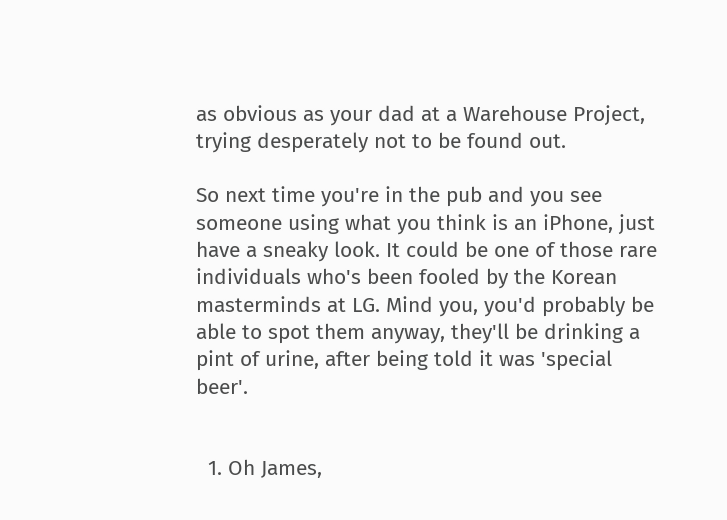as obvious as your dad at a Warehouse Project, trying desperately not to be found out.

So next time you're in the pub and you see someone using what you think is an iPhone, just have a sneaky look. It could be one of those rare individuals who's been fooled by the Korean masterminds at LG. Mind you, you'd probably be able to spot them anyway, they'll be drinking a pint of urine, after being told it was 'special beer'.


  1. Oh James,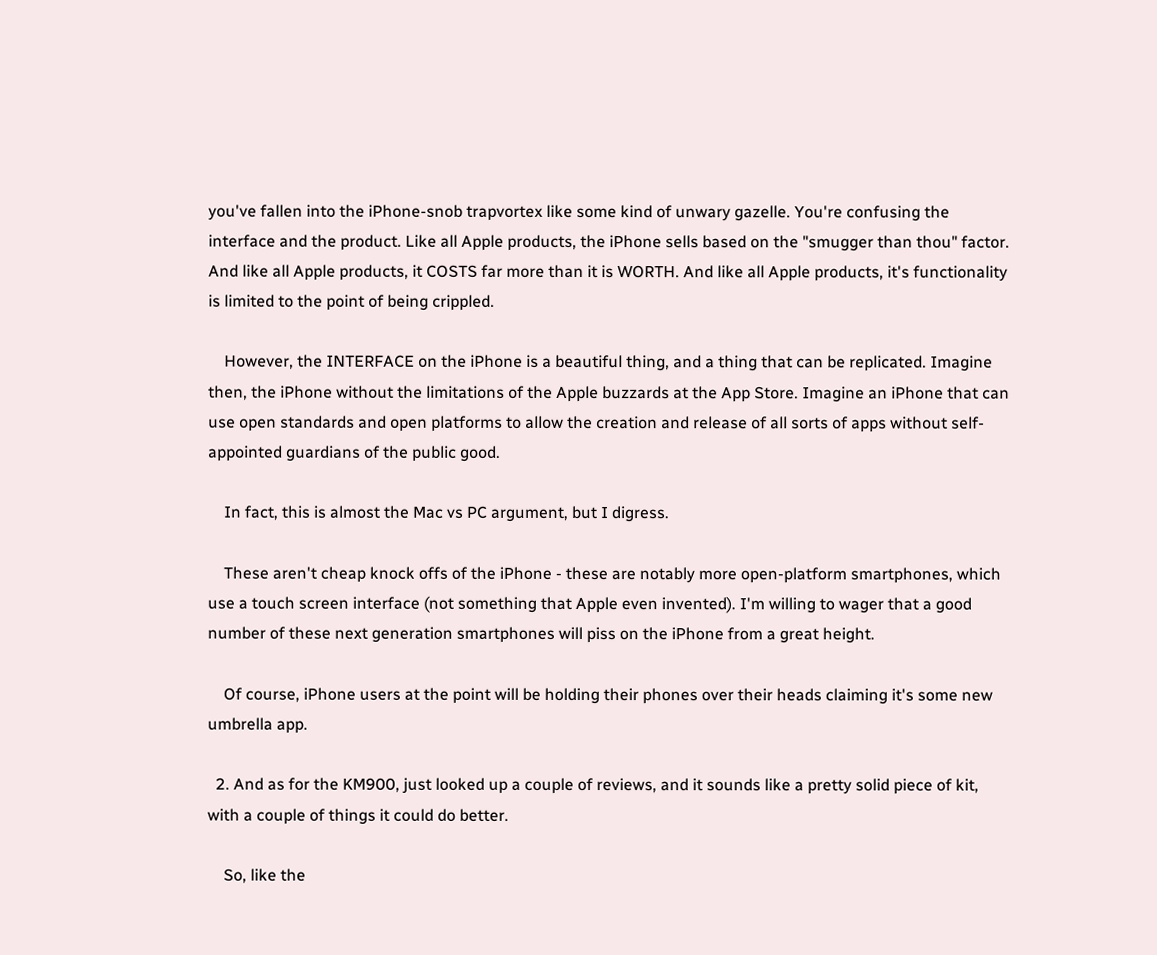you've fallen into the iPhone-snob trapvortex like some kind of unwary gazelle. You're confusing the interface and the product. Like all Apple products, the iPhone sells based on the "smugger than thou" factor. And like all Apple products, it COSTS far more than it is WORTH. And like all Apple products, it's functionality is limited to the point of being crippled.

    However, the INTERFACE on the iPhone is a beautiful thing, and a thing that can be replicated. Imagine then, the iPhone without the limitations of the Apple buzzards at the App Store. Imagine an iPhone that can use open standards and open platforms to allow the creation and release of all sorts of apps without self-appointed guardians of the public good.

    In fact, this is almost the Mac vs PC argument, but I digress.

    These aren't cheap knock offs of the iPhone - these are notably more open-platform smartphones, which use a touch screen interface (not something that Apple even invented). I'm willing to wager that a good number of these next generation smartphones will piss on the iPhone from a great height.

    Of course, iPhone users at the point will be holding their phones over their heads claiming it's some new umbrella app.

  2. And as for the KM900, just looked up a couple of reviews, and it sounds like a pretty solid piece of kit, with a couple of things it could do better.

    So, like the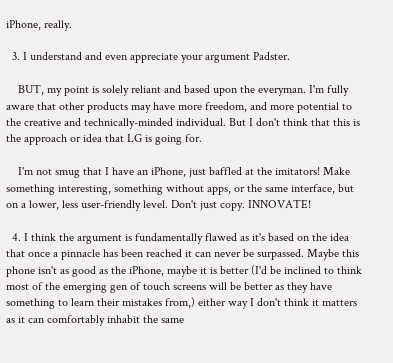iPhone, really.

  3. I understand and even appreciate your argument Padster.

    BUT, my point is solely reliant and based upon the everyman. I'm fully aware that other products may have more freedom, and more potential to the creative and technically-minded individual. But I don't think that this is the approach or idea that LG is going for.

    I'm not smug that I have an iPhone, just baffled at the imitators! Make something interesting, something without apps, or the same interface, but on a lower, less user-friendly level. Don't just copy. INNOVATE!

  4. I think the argument is fundamentally flawed as it's based on the idea that once a pinnacle has been reached it can never be surpassed. Maybe this phone isn't as good as the iPhone, maybe it is better (I'd be inclined to think most of the emerging gen of touch screens will be better as they have something to learn their mistakes from,) either way I don't think it matters as it can comfortably inhabit the same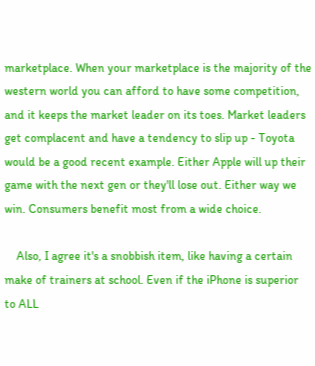marketplace. When your marketplace is the majority of the western world you can afford to have some competition, and it keeps the market leader on its toes. Market leaders get complacent and have a tendency to slip up - Toyota would be a good recent example. Either Apple will up their game with the next gen or they'll lose out. Either way we win. Consumers benefit most from a wide choice.

    Also, I agree it's a snobbish item, like having a certain make of trainers at school. Even if the iPhone is superior to ALL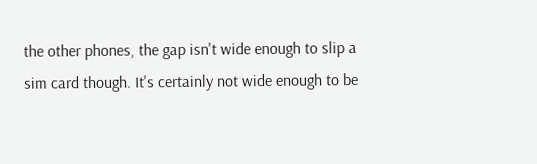the other phones, the gap isn't wide enough to slip a sim card though. It's certainly not wide enough to be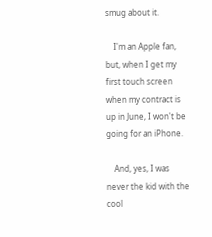smug about it.

    I'm an Apple fan, but, when I get my first touch screen when my contract is up in June, I won't be going for an iPhone.

    And, yes, I was never the kid with the cool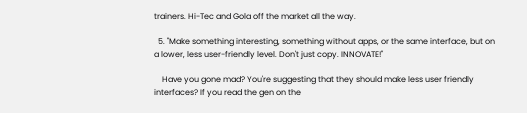trainers. Hi-Tec and Gola off the market all the way.

  5. "Make something interesting, something without apps, or the same interface, but on a lower, less user-friendly level. Don't just copy. INNOVATE!"

    Have you gone mad? You're suggesting that they should make less user friendly interfaces? If you read the gen on the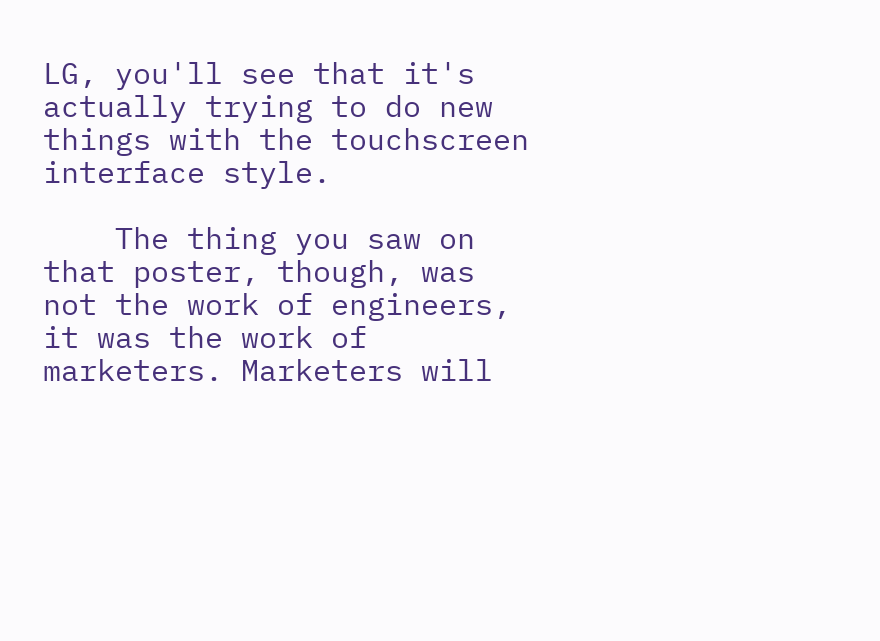LG, you'll see that it's actually trying to do new things with the touchscreen interface style.

    The thing you saw on that poster, though, was not the work of engineers, it was the work of marketers. Marketers will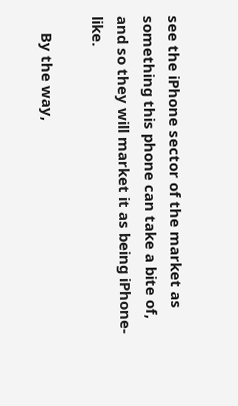see the iPhone sector of the market as something this phone can take a bite of, and so they will market it as being iPhone-like.

    By the way,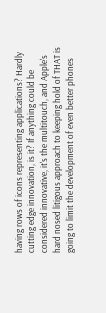having rows of icons representing applications? Hardly cutting edge innovation, is it? If anything could be considered innovative, it's the multitouch, and Apple's hard nosed litigous approach to keeping hold of THAT is going to limit the development of even better phones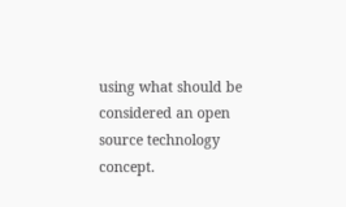using what should be considered an open source technology concept.